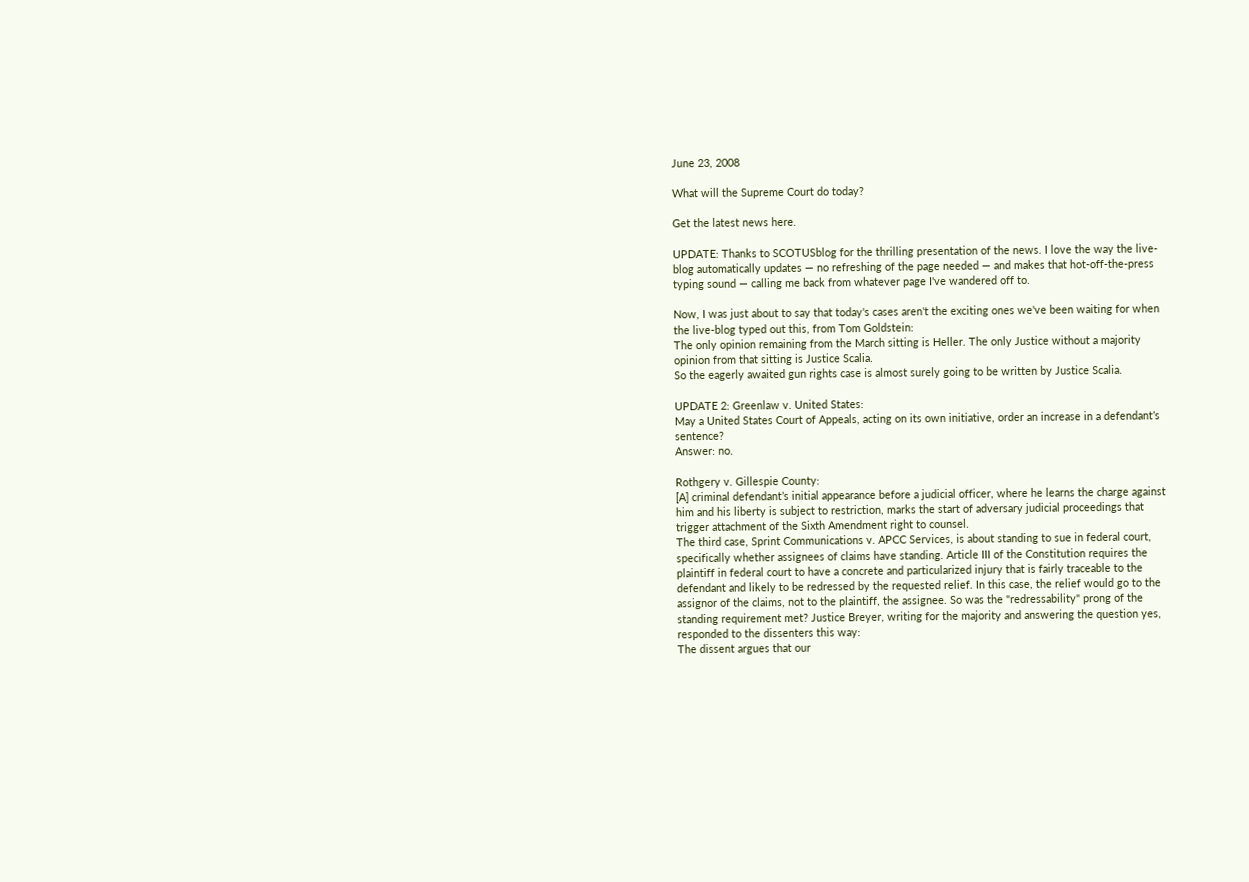June 23, 2008

What will the Supreme Court do today?

Get the latest news here.

UPDATE: Thanks to SCOTUSblog for the thrilling presentation of the news. I love the way the live-blog automatically updates — no refreshing of the page needed — and makes that hot-off-the-press typing sound — calling me back from whatever page I've wandered off to.

Now, I was just about to say that today's cases aren't the exciting ones we've been waiting for when the live-blog typed out this, from Tom Goldstein:
The only opinion remaining from the March sitting is Heller. The only Justice without a majority opinion from that sitting is Justice Scalia.
So the eagerly awaited gun rights case is almost surely going to be written by Justice Scalia.

UPDATE 2: Greenlaw v. United States:
May a United States Court of Appeals, acting on its own initiative, order an increase in a defendant’s sentence?
Answer: no.

Rothgery v. Gillespie County:
[A] criminal defendant’s initial appearance before a judicial officer, where he learns the charge against him and his liberty is subject to restriction, marks the start of adversary judicial proceedings that trigger attachment of the Sixth Amendment right to counsel.
The third case, Sprint Communications v. APCC Services, is about standing to sue in federal court, specifically whether assignees of claims have standing. Article III of the Constitution requires the plaintiff in federal court to have a concrete and particularized injury that is fairly traceable to the defendant and likely to be redressed by the requested relief. In this case, the relief would go to the assignor of the claims, not to the plaintiff, the assignee. So was the "redressability" prong of the standing requirement met? Justice Breyer, writing for the majority and answering the question yes, responded to the dissenters this way:
The dissent argues that our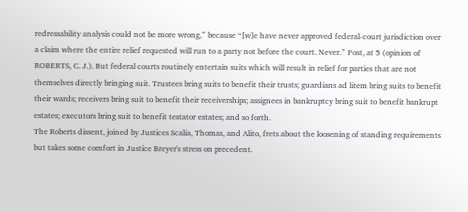redressability analysis could not be more wrong,” because “[w]e have never approved federal-court jurisdiction over a claim where the entire relief requested will run to a party not before the court. Never.” Post, at 5 (opinion of ROBERTS, C. J.). But federal courts routinely entertain suits which will result in relief for parties that are not themselves directly bringing suit. Trustees bring suits to benefit their trusts; guardians ad litem bring suits to benefit their wards; receivers bring suit to benefit their receiverships; assignees in bankruptcy bring suit to benefit bankrupt estates; executors bring suit to benefit testator estates; and so forth.
The Roberts dissent, joined by Justices Scalia, Thomas, and Alito, frets about the loosening of standing requirements but takes some comfort in Justice Breyer's stress on precedent.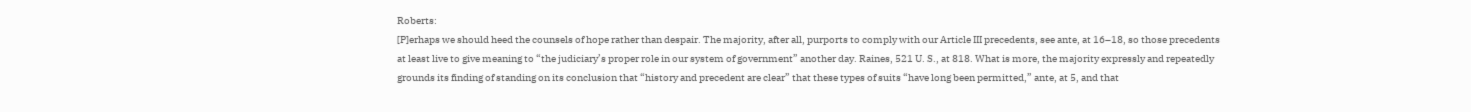Roberts:
[P]erhaps we should heed the counsels of hope rather than despair. The majority, after all, purports to comply with our Article III precedents, see ante, at 16–18, so those precedents at least live to give meaning to “the judiciary’s proper role in our system of government” another day. Raines, 521 U. S., at 818. What is more, the majority expressly and repeatedly grounds its finding of standing on its conclusion that “history and precedent are clear” that these types of suits “have long been permitted,” ante, at 5, and that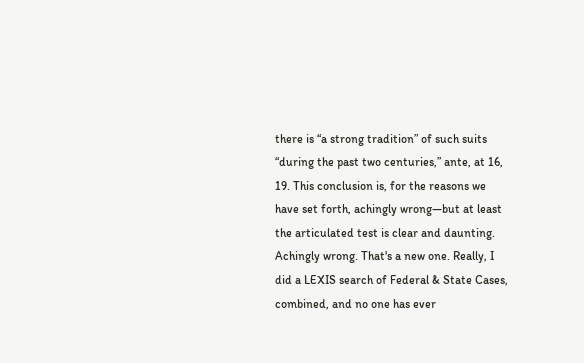there is “a strong tradition” of such suits “during the past two centuries,” ante, at 16, 19. This conclusion is, for the reasons we have set forth, achingly wrong—but at least the articulated test is clear and daunting.
Achingly wrong. That's a new one. Really, I did a LEXIS search of Federal & State Cases, combined, and no one has ever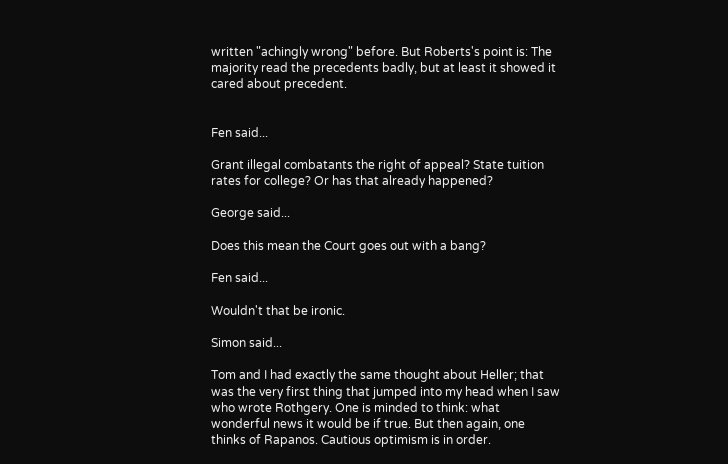written "achingly wrong" before. But Roberts's point is: The majority read the precedents badly, but at least it showed it cared about precedent.


Fen said...

Grant illegal combatants the right of appeal? State tuition rates for college? Or has that already happened?

George said...

Does this mean the Court goes out with a bang?

Fen said...

Wouldn't that be ironic.

Simon said...

Tom and I had exactly the same thought about Heller; that was the very first thing that jumped into my head when I saw who wrote Rothgery. One is minded to think: what wonderful news it would be if true. But then again, one thinks of Rapanos. Cautious optimism is in order.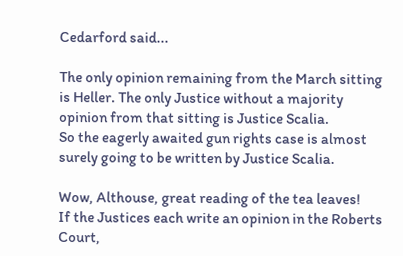Cedarford said...

The only opinion remaining from the March sitting is Heller. The only Justice without a majority opinion from that sitting is Justice Scalia.
So the eagerly awaited gun rights case is almost surely going to be written by Justice Scalia.

Wow, Althouse, great reading of the tea leaves!
If the Justices each write an opinion in the Roberts Court,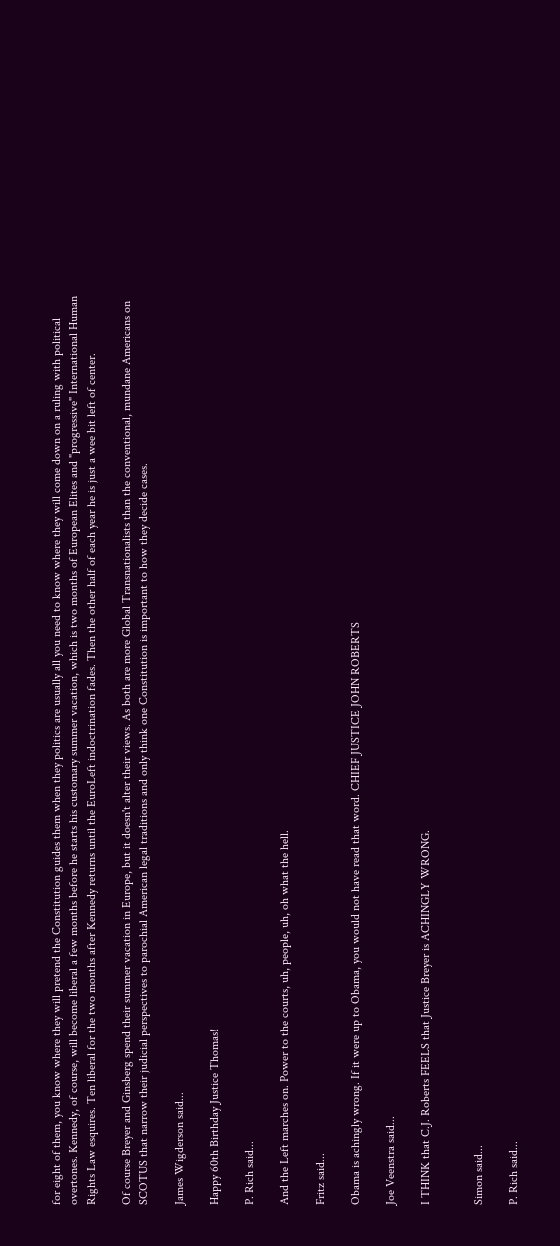for eight of them, you know where they will pretend the Constitution guides them when they politics are usually all you need to know where they will come down on a ruling with political overtones. Kennedy, of course, will become liberal a few months before he starts his customary summer vacation, which is two months of European Elites and "progressive" International Human Rights Law esquires. Ten liberal for the two months after Kennedy returns until the EuroLeft indoctrination fades. Then the other half of each year he is just a wee bit left of center.

Of course Breyer and Ginsberg spend their summer vacation in Europe, but it doesn't alter their views. As both are more Global Transnationalists than the conventional, mundane Americans on SCOTUS that narrow their judicial perspectives to parochial American legal traditions and only think one Constitution is important to how they decide cases.

James Wigderson said...

Happy 60th Birthday Justice Thomas!

P. Rich said...

And the Left marches on. Power to the courts, uh, people, uh, oh what the hell.

Fritz said...

Obama is achingly wrong. If it were up to Obama, you would not have read that word. CHIEF JUSTICE JOHN ROBERTS

Joe Veenstra said...

I THINK that C.J. Roberts FEELS that Justice Breyer is ACHINGLY WRONG.


Simon said...

P. Rich said...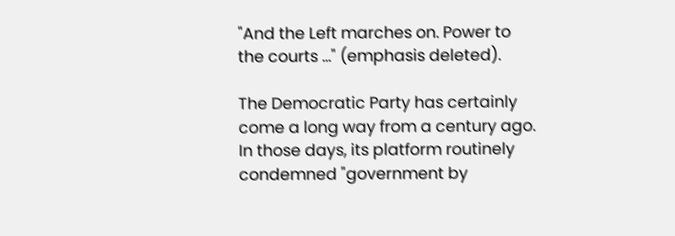"And the Left marches on. Power to the courts ..." (emphasis deleted).

The Democratic Party has certainly come a long way from a century ago. In those days, its platform routinely condemned "government by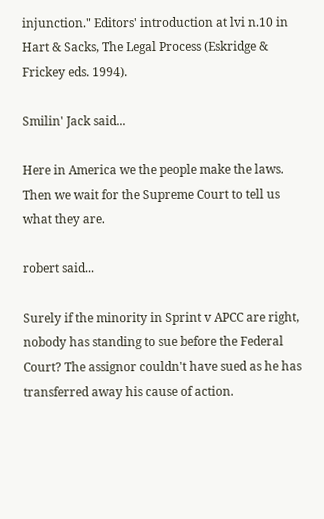injunction." Editors' introduction at lvi n.10 in Hart & Sacks, The Legal Process (Eskridge & Frickey eds. 1994).

Smilin' Jack said...

Here in America we the people make the laws. Then we wait for the Supreme Court to tell us what they are.

robert said...

Surely if the minority in Sprint v APCC are right, nobody has standing to sue before the Federal Court? The assignor couldn't have sued as he has transferred away his cause of action.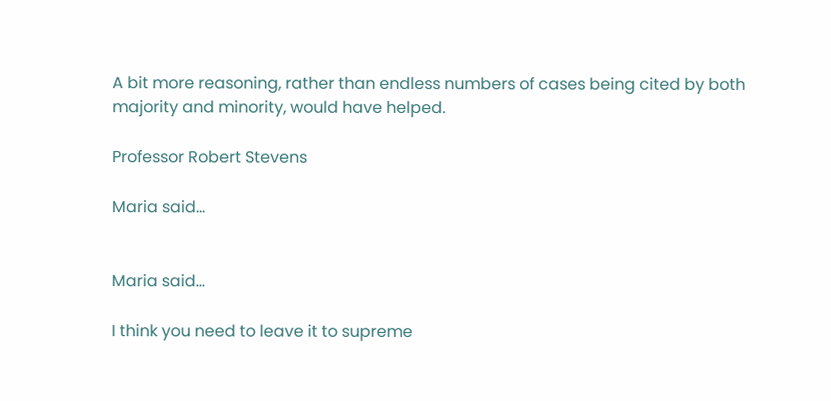A bit more reasoning, rather than endless numbers of cases being cited by both majority and minority, would have helped.

Professor Robert Stevens

Maria said...


Maria said...

I think you need to leave it to supreme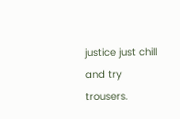justice just chill and try trousers.